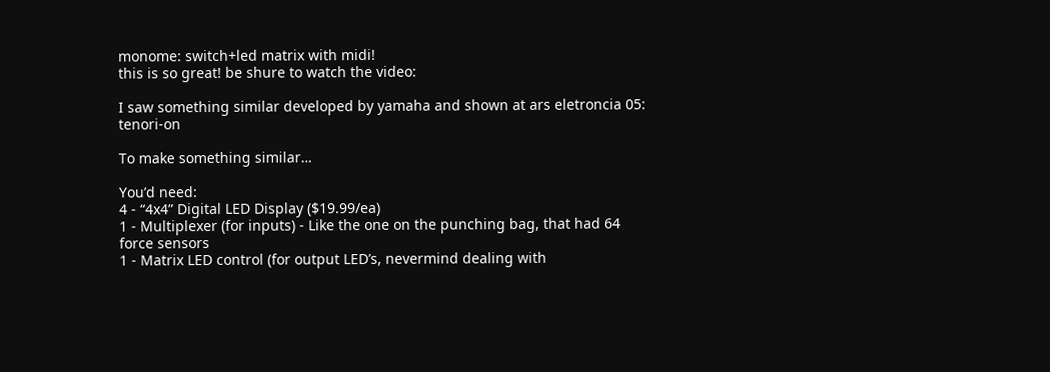monome: switch+led matrix with midi!
this is so great! be shure to watch the video:

I saw something similar developed by yamaha and shown at ars eletroncia 05: tenori-on

To make something similar…

You’d need:
4 - “4x4” Digital LED Display ($19.99/ea)
1 - Multiplexer (for inputs) - Like the one on the punching bag, that had 64 force sensors
1 - Matrix LED control (for output LED’s, nevermind dealing with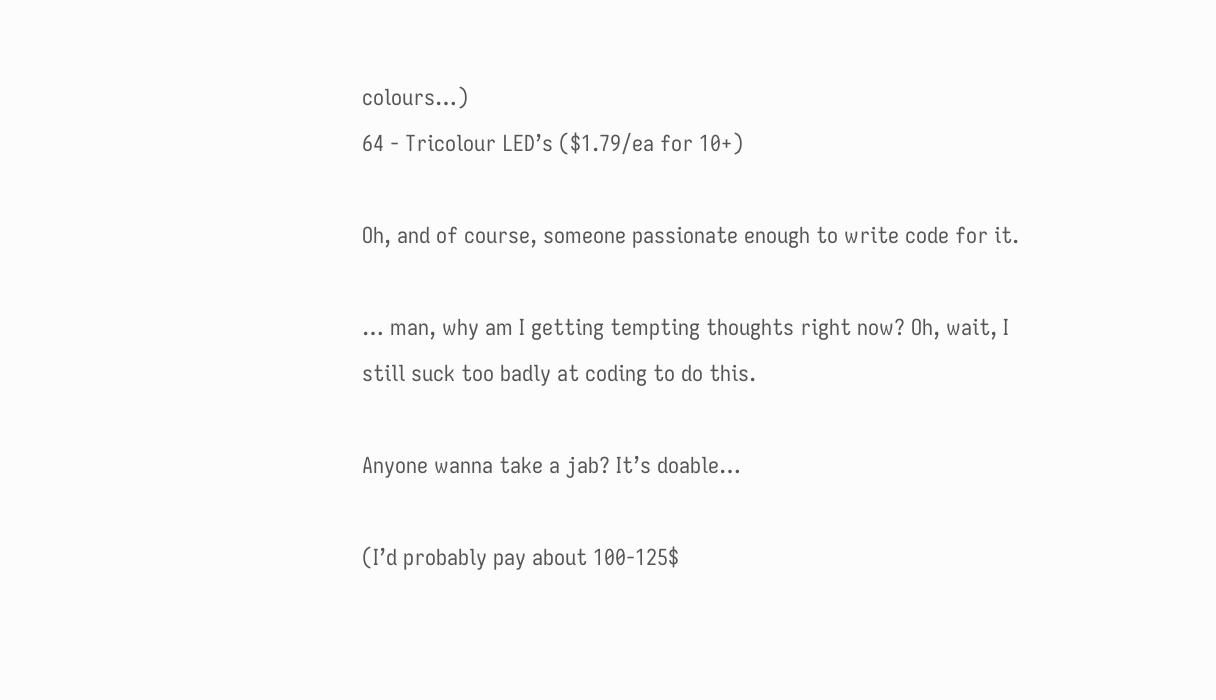colours…)
64 - Tricolour LED’s ($1.79/ea for 10+)

Oh, and of course, someone passionate enough to write code for it.

… man, why am I getting tempting thoughts right now? Oh, wait, I still suck too badly at coding to do this.

Anyone wanna take a jab? It’s doable…

(I’d probably pay about 100-125$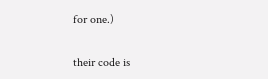for one.)

their code is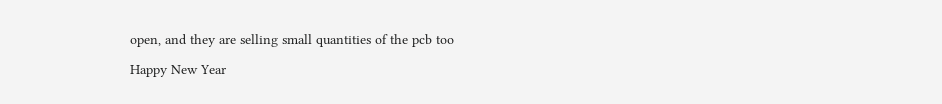open, and they are selling small quantities of the pcb too

Happy New Year